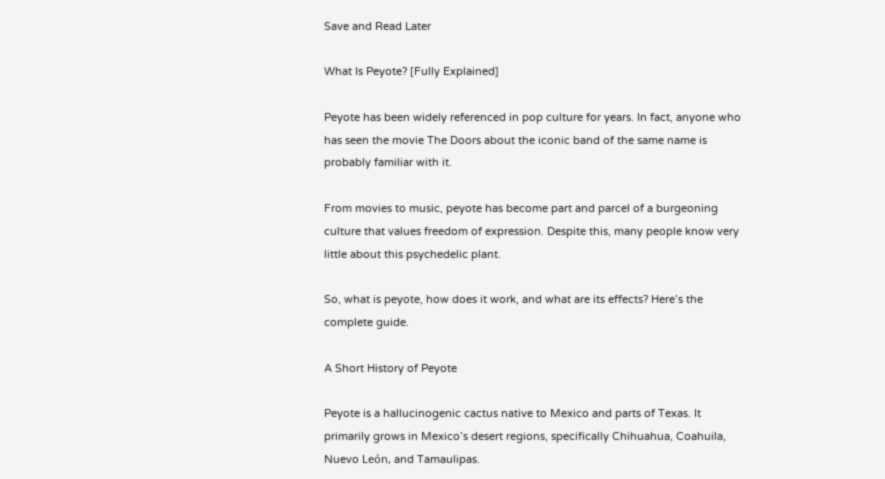Save and Read Later

What Is Peyote? [Fully Explained]

Peyote has been widely referenced in pop culture for years. In fact, anyone who has seen the movie The Doors about the iconic band of the same name is probably familiar with it.

From movies to music, peyote has become part and parcel of a burgeoning culture that values freedom of expression. Despite this, many people know very little about this psychedelic plant.

So, what is peyote, how does it work, and what are its effects? Here’s the complete guide.

A Short History of Peyote

Peyote is a hallucinogenic cactus native to Mexico and parts of Texas. It primarily grows in Mexico’s desert regions, specifically Chihuahua, Coahuila, Nuevo León, and Tamaulipas.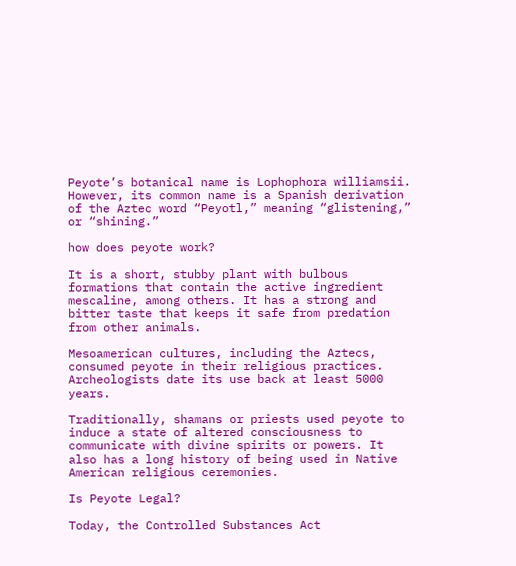Peyote’s botanical name is Lophophora williamsii. However, its common name is a Spanish derivation of the Aztec word “Peyotl,” meaning “glistening,” or “shining.”

how does peyote work?

It is a short, stubby plant with bulbous formations that contain the active ingredient mescaline, among others. It has a strong and bitter taste that keeps it safe from predation from other animals.

Mesoamerican cultures, including the Aztecs, consumed peyote in their religious practices. Archeologists date its use back at least 5000 years.

Traditionally, shamans or priests used peyote to induce a state of altered consciousness to communicate with divine spirits or powers. It also has a long history of being used in Native American religious ceremonies.

Is Peyote Legal?

Today, the Controlled Substances Act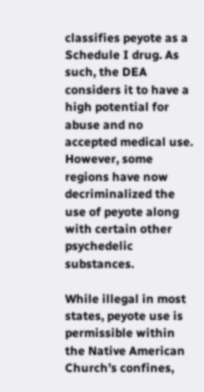classifies peyote as a Schedule I drug. As such, the DEA considers it to have a high potential for abuse and no accepted medical use. However, some regions have now decriminalized the use of peyote along with certain other psychedelic substances.

While illegal in most states, peyote use is permissible within the Native American Church’s confines,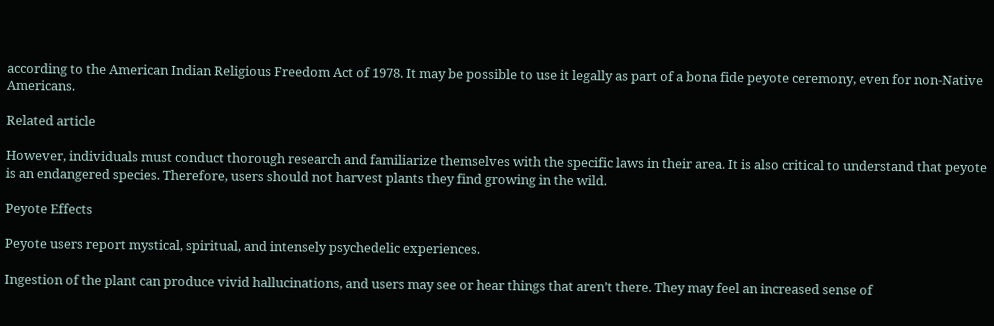according to the American Indian Religious Freedom Act of 1978. It may be possible to use it legally as part of a bona fide peyote ceremony, even for non-Native Americans.

Related article

However, individuals must conduct thorough research and familiarize themselves with the specific laws in their area. It is also critical to understand that peyote is an endangered species. Therefore, users should not harvest plants they find growing in the wild.

Peyote Effects

Peyote users report mystical, spiritual, and intensely psychedelic experiences.

Ingestion of the plant can produce vivid hallucinations, and users may see or hear things that aren’t there. They may feel an increased sense of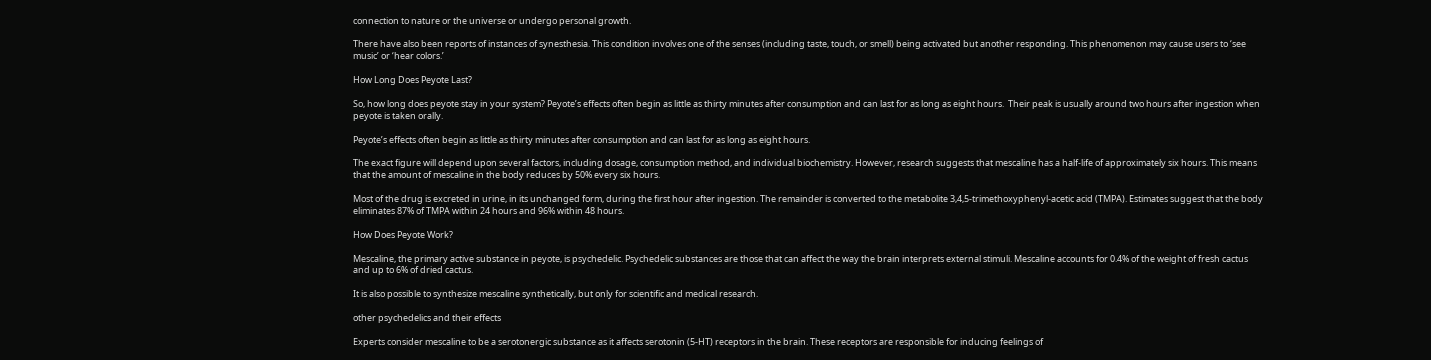connection to nature or the universe or undergo personal growth.

There have also been reports of instances of synesthesia. This condition involves one of the senses (including taste, touch, or smell) being activated but another responding. This phenomenon may cause users to ‘see music’ or ‘hear colors.’

How Long Does Peyote Last?

So, how long does peyote stay in your system? Peyote’s effects often begin as little as thirty minutes after consumption and can last for as long as eight hours.  Their peak is usually around two hours after ingestion when peyote is taken orally.

Peyote’s effects often begin as little as thirty minutes after consumption and can last for as long as eight hours.

The exact figure will depend upon several factors, including dosage, consumption method, and individual biochemistry. However, research suggests that mescaline has a half-life of approximately six hours. This means that the amount of mescaline in the body reduces by 50% every six hours.

Most of the drug is excreted in urine, in its unchanged form, during the first hour after ingestion. The remainder is converted to the metabolite 3,4,5-trimethoxyphenyl-acetic acid (TMPA). Estimates suggest that the body eliminates 87% of TMPA within 24 hours and 96% within 48 hours.

How Does Peyote Work?

Mescaline, the primary active substance in peyote, is psychedelic. Psychedelic substances are those that can affect the way the brain interprets external stimuli. Mescaline accounts for 0.4% of the weight of fresh cactus and up to 6% of dried cactus.

It is also possible to synthesize mescaline synthetically, but only for scientific and medical research.

other psychedelics and their effects

Experts consider mescaline to be a serotonergic substance as it affects serotonin (5-HT) receptors in the brain. These receptors are responsible for inducing feelings of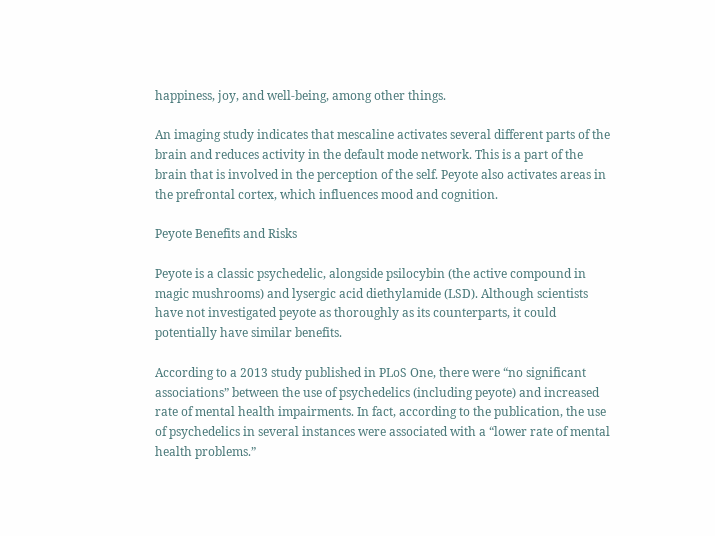happiness, joy, and well-being, among other things.

An imaging study indicates that mescaline activates several different parts of the brain and reduces activity in the default mode network. This is a part of the brain that is involved in the perception of the self. Peyote also activates areas in the prefrontal cortex, which influences mood and cognition.

Peyote Benefits and Risks

Peyote is a classic psychedelic, alongside psilocybin (the active compound in magic mushrooms) and lysergic acid diethylamide (LSD). Although scientists have not investigated peyote as thoroughly as its counterparts, it could potentially have similar benefits.

According to a 2013 study published in PLoS One, there were “no significant associations” between the use of psychedelics (including peyote) and increased rate of mental health impairments. In fact, according to the publication, the use of psychedelics in several instances were associated with a “lower rate of mental health problems.”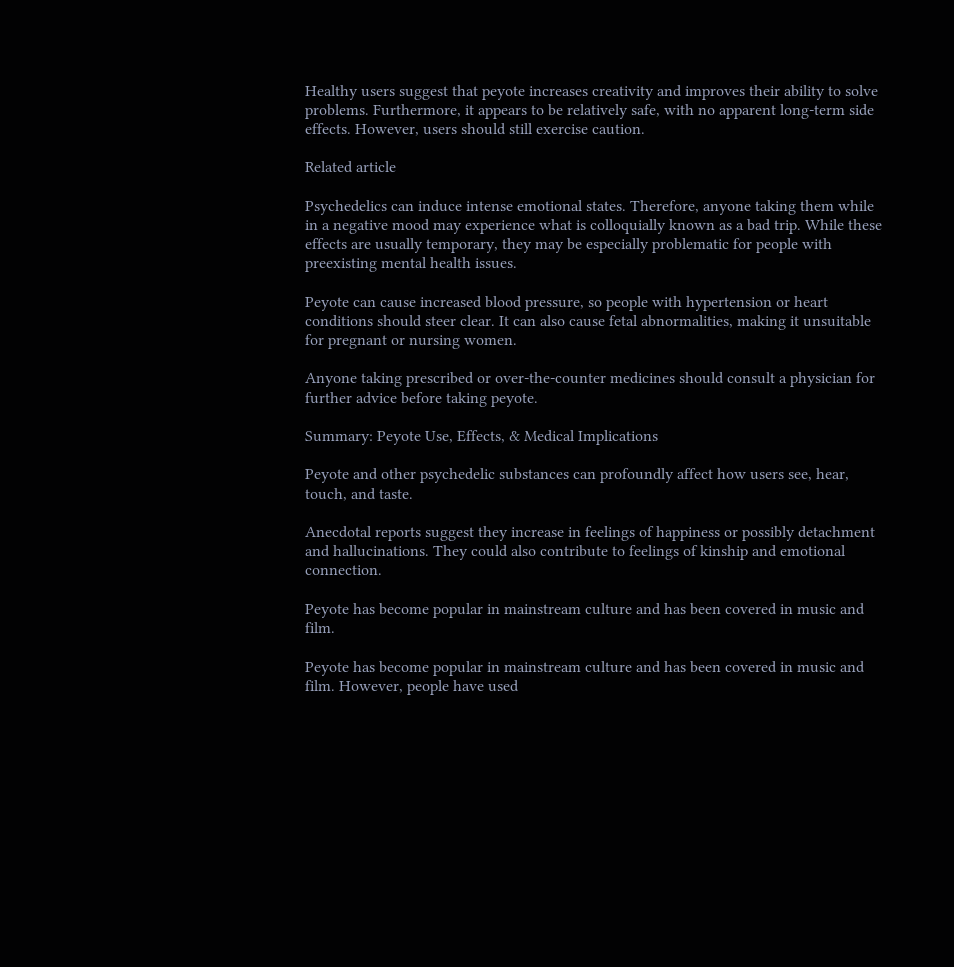Healthy users suggest that peyote increases creativity and improves their ability to solve problems. Furthermore, it appears to be relatively safe, with no apparent long-term side effects. However, users should still exercise caution.

Related article

Psychedelics can induce intense emotional states. Therefore, anyone taking them while in a negative mood may experience what is colloquially known as a bad trip. While these effects are usually temporary, they may be especially problematic for people with preexisting mental health issues.

Peyote can cause increased blood pressure, so people with hypertension or heart conditions should steer clear. It can also cause fetal abnormalities, making it unsuitable for pregnant or nursing women.

Anyone taking prescribed or over-the-counter medicines should consult a physician for further advice before taking peyote.

Summary: Peyote Use, Effects, & Medical Implications

Peyote and other psychedelic substances can profoundly affect how users see, hear, touch, and taste.

Anecdotal reports suggest they increase in feelings of happiness or possibly detachment and hallucinations. They could also contribute to feelings of kinship and emotional connection.

Peyote has become popular in mainstream culture and has been covered in music and film.

Peyote has become popular in mainstream culture and has been covered in music and film. However, people have used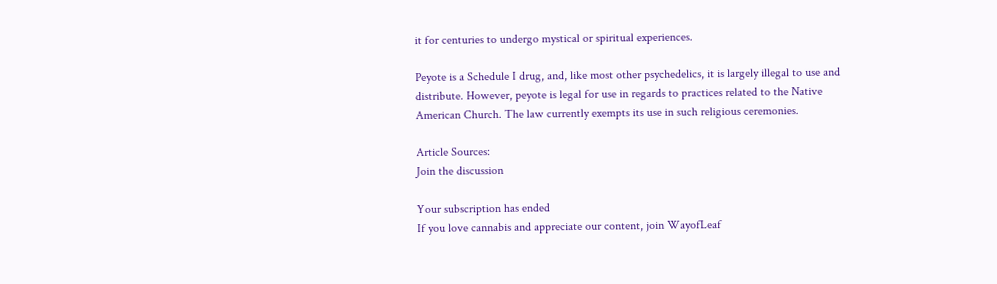it for centuries to undergo mystical or spiritual experiences.

Peyote is a Schedule I drug, and, like most other psychedelics, it is largely illegal to use and distribute. However, peyote is legal for use in regards to practices related to the Native American Church. The law currently exempts its use in such religious ceremonies.

Article Sources:
Join the discussion

Your subscription has ended
If you love cannabis and appreciate our content, join WayofLeaf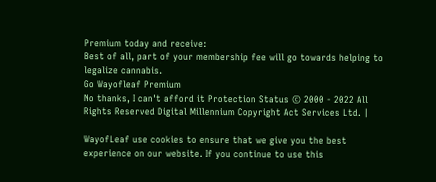Premium today and receive:
Best of all, part of your membership fee will go towards helping to legalize cannabis.
Go Wayofleaf Premium
No thanks, I can't afford it Protection Status © 2000 - 2022 All Rights Reserved Digital Millennium Copyright Act Services Ltd. |

WayofLeaf use cookies to ensure that we give you the best experience on our website. If you continue to use this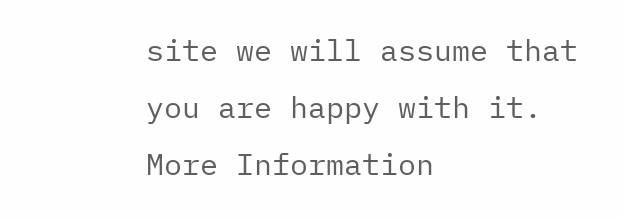site we will assume that you are happy with it. More Information